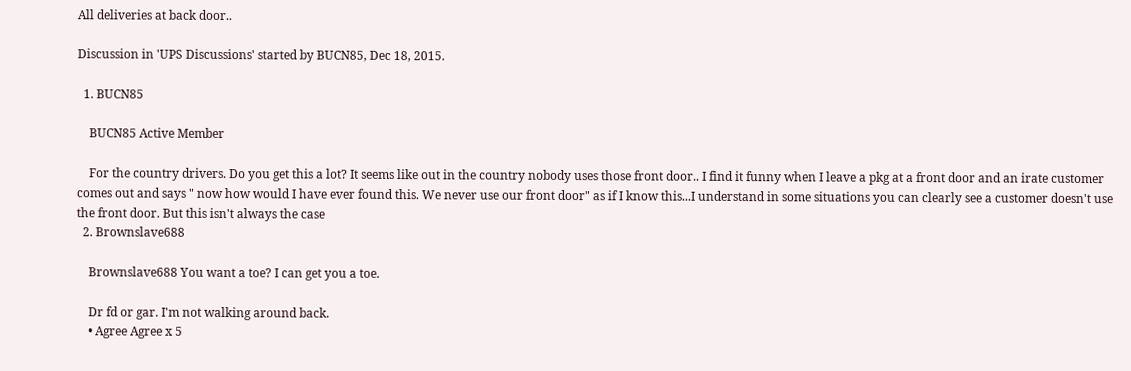All deliveries at back door..

Discussion in 'UPS Discussions' started by BUCN85, Dec 18, 2015.

  1. BUCN85

    BUCN85 Active Member

    For the country drivers. Do you get this a lot? It seems like out in the country nobody uses those front door.. I find it funny when I leave a pkg at a front door and an irate customer comes out and says " now how would I have ever found this. We never use our front door" as if I know this...I understand in some situations you can clearly see a customer doesn't use the front door. But this isn't always the case
  2. Brownslave688

    Brownslave688 You want a toe? I can get you a toe.

    Dr fd or gar. I'm not walking around back.
    • Agree Agree x 5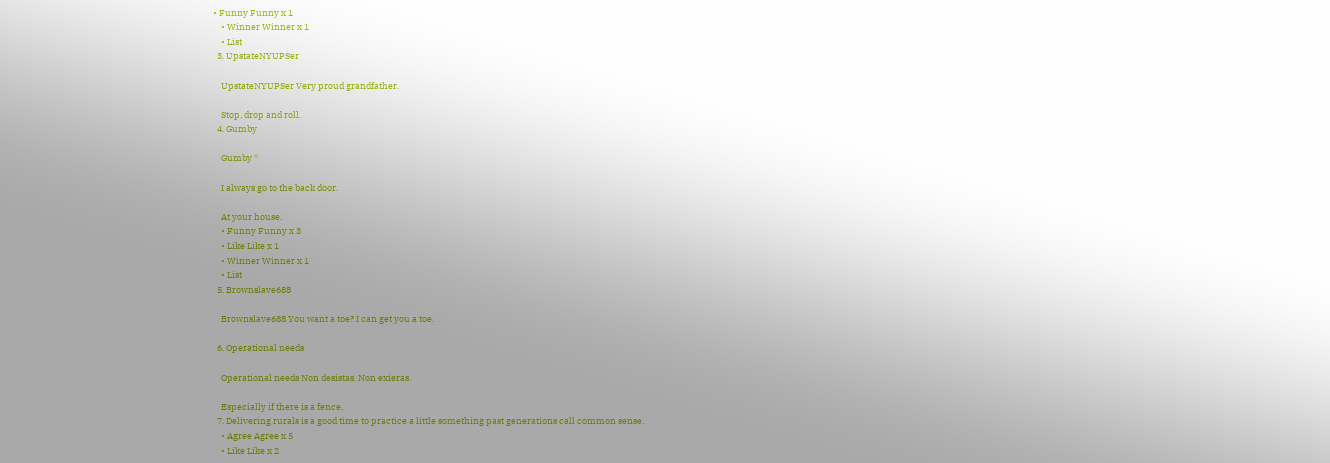• Funny Funny x 1
    • Winner Winner x 1
    • List
  3. UpstateNYUPSer

    UpstateNYUPSer Very proud grandfather.

    Stop, drop and roll.
  4. Gumby

    Gumby *

    I always go to the back door.

    At your house.
    • Funny Funny x 3
    • Like Like x 1
    • Winner Winner x 1
    • List
  5. Brownslave688

    Brownslave688 You want a toe? I can get you a toe.

  6. Operational needs

    Operational needs Non desistas. Non exieras.

    Especially if there is a fence.
  7. Delivering rurals is a good time to practice a little something past generations call common sense.
    • Agree Agree x 5
    • Like Like x 2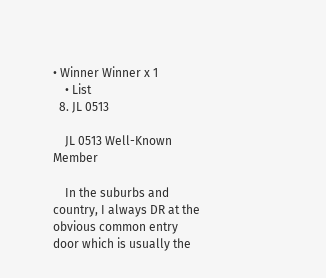• Winner Winner x 1
    • List
  8. JL 0513

    JL 0513 Well-Known Member

    In the suburbs and country, I always DR at the obvious common entry door which is usually the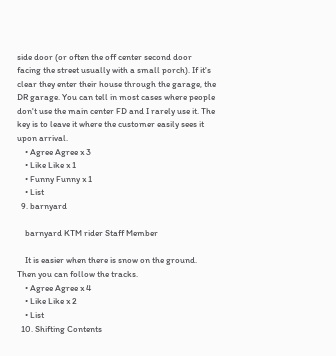side door (or often the off center second door facing the street usually with a small porch). If it's clear they enter their house through the garage, the DR garage. You can tell in most cases where people don't use the main center FD and I rarely use it. The key is to leave it where the customer easily sees it upon arrival.
    • Agree Agree x 3
    • Like Like x 1
    • Funny Funny x 1
    • List
  9. barnyard

    barnyard KTM rider Staff Member

    It is easier when there is snow on the ground. Then you can follow the tracks.
    • Agree Agree x 4
    • Like Like x 2
    • List
  10. Shifting Contents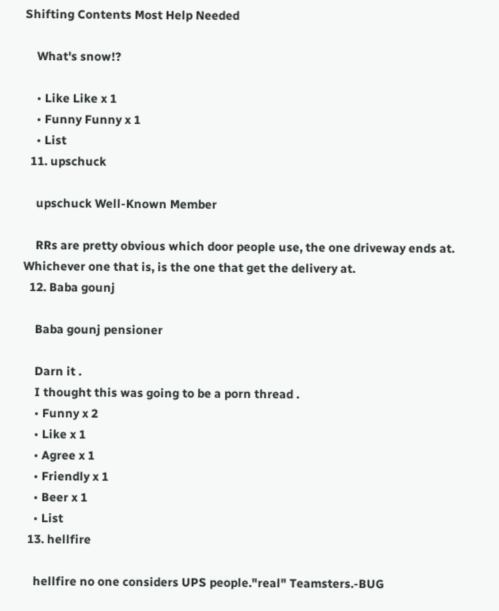Shifting Contents Most Help Needed

    What's snow!?

    • Like Like x 1
    • Funny Funny x 1
    • List
  11. upschuck

    upschuck Well-Known Member

    RRs are pretty obvious which door people use, the one driveway ends at. Whichever one that is, is the one that get the delivery at.
  12. Baba gounj

    Baba gounj pensioner

    Darn it .
    I thought this was going to be a porn thread .
    • Funny x 2
    • Like x 1
    • Agree x 1
    • Friendly x 1
    • Beer x 1
    • List
  13. hellfire

    hellfire no one considers UPS people."real" Teamsters.-BUG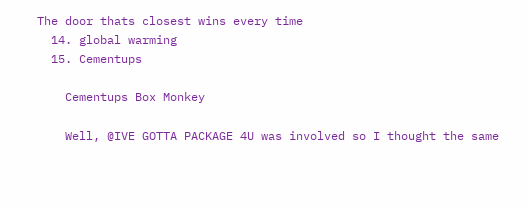The door thats closest wins every time
  14. global warming
  15. Cementups

    Cementups Box Monkey

    Well, @IVE GOTTA PACKAGE 4U was involved so I thought the same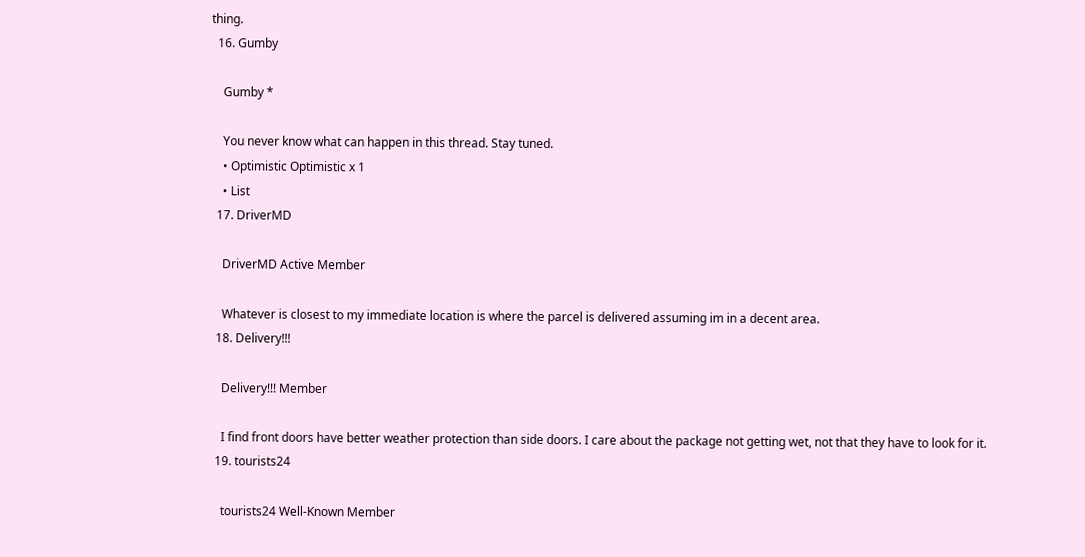thing.
  16. Gumby

    Gumby *

    You never know what can happen in this thread. Stay tuned.
    • Optimistic Optimistic x 1
    • List
  17. DriverMD

    DriverMD Active Member

    Whatever is closest to my immediate location is where the parcel is delivered assuming im in a decent area.
  18. Delivery!!!

    Delivery!!! Member

    I find front doors have better weather protection than side doors. I care about the package not getting wet, not that they have to look for it.
  19. tourists24

    tourists24 Well-Known Member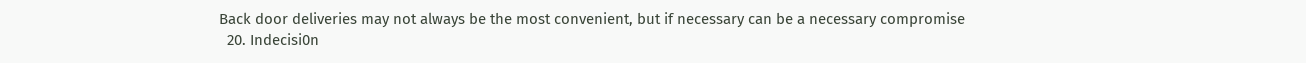Back door deliveries may not always be the most convenient, but if necessary can be a necessary compromise
  20. Indecisi0n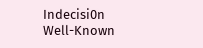Indecisi0n Well-Known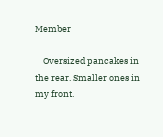Member

    Oversized pancakes in the rear. Smaller ones in my front.